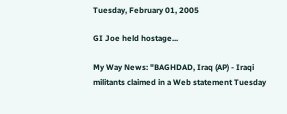Tuesday, February 01, 2005

GI Joe held hostage...

My Way News: "BAGHDAD, Iraq (AP) - Iraqi militants claimed in a Web statement Tuesday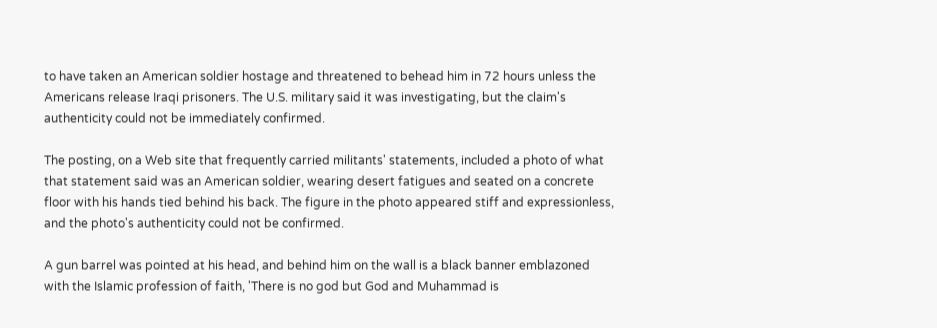to have taken an American soldier hostage and threatened to behead him in 72 hours unless the Americans release Iraqi prisoners. The U.S. military said it was investigating, but the claim's authenticity could not be immediately confirmed.

The posting, on a Web site that frequently carried militants' statements, included a photo of what that statement said was an American soldier, wearing desert fatigues and seated on a concrete floor with his hands tied behind his back. The figure in the photo appeared stiff and expressionless, and the photo's authenticity could not be confirmed.

A gun barrel was pointed at his head, and behind him on the wall is a black banner emblazoned with the Islamic profession of faith, 'There is no god but God and Muhammad is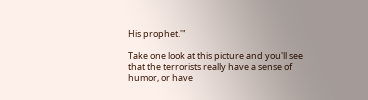His prophet.'"

Take one look at this picture and you'll see that the terrorists really have a sense of humor, or have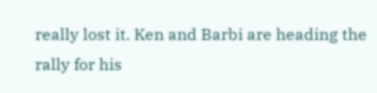really lost it. Ken and Barbi are heading the rally for his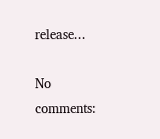release...

No comments: